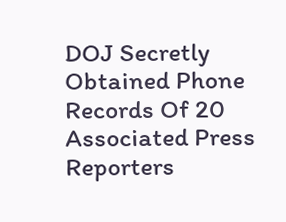DOJ Secretly Obtained Phone Records Of 20 Associated Press Reporters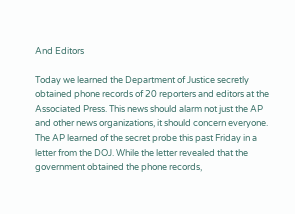And Editors

Today we learned the Department of Justice secretly obtained phone records of 20 reporters and editors at the Associated Press. This news should alarm not just the AP and other news organizations, it should concern everyone. The AP learned of the secret probe this past Friday in a letter from the DOJ. While the letter revealed that the government obtained the phone records,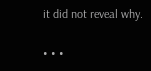it did not reveal why.

• • •